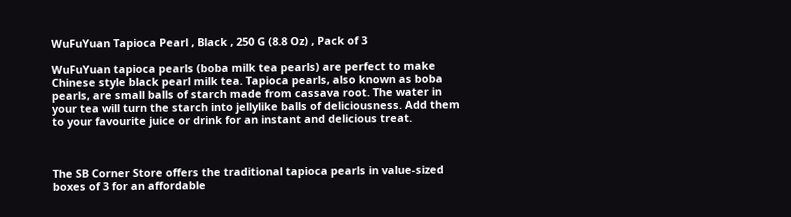WuFuYuan Tapioca Pearl , Black , 250 G (8.8 Oz) , Pack of 3

WuFuYuan tapioca pearls (boba milk tea pearls) are perfect to make Chinese style black pearl milk tea. Tapioca pearls, also known as boba pearls, are small balls of starch made from cassava root. The water in your tea will turn the starch into jellylike balls of deliciousness. Add them to your favourite juice or drink for an instant and delicious treat.



The SB Corner Store offers the traditional tapioca pearls in value-sized boxes of 3 for an affordable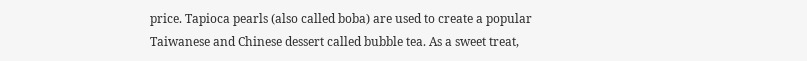price. Tapioca pearls (also called boba) are used to create a popular Taiwanese and Chinese dessert called bubble tea. As a sweet treat,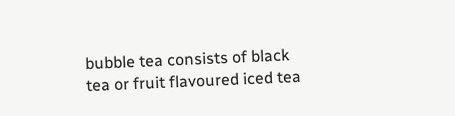bubble tea consists of black tea or fruit flavoured iced tea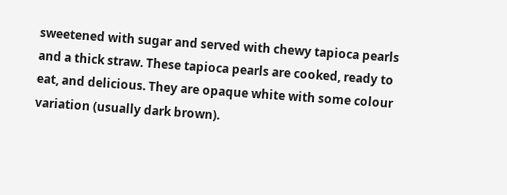sweetened with sugar and served with chewy tapioca pearls and a thick straw. These tapioca pearls are cooked, ready to eat, and delicious. They are opaque white with some colour variation (usually dark brown).